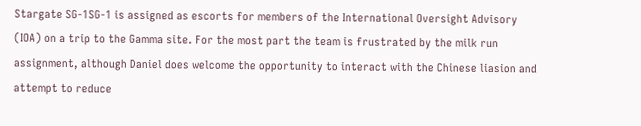Stargate SG-1SG-1 is assigned as escorts for members of the International Oversight Advisory (IOA) on a trip to the Gamma site. For the most part the team is frustrated by the milk run assignment, although Daniel does welcome the opportunity to interact with the Chinese liasion and attempt to reduce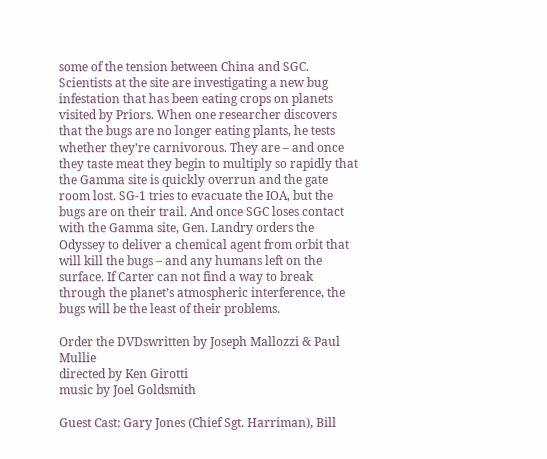some of the tension between China and SGC. Scientists at the site are investigating a new bug infestation that has been eating crops on planets visited by Priors. When one researcher discovers that the bugs are no longer eating plants, he tests whether they’re carnivorous. They are – and once they taste meat they begin to multiply so rapidly that the Gamma site is quickly overrun and the gate room lost. SG-1 tries to evacuate the IOA, but the bugs are on their trail. And once SGC loses contact with the Gamma site, Gen. Landry orders the Odyssey to deliver a chemical agent from orbit that will kill the bugs – and any humans left on the surface. If Carter can not find a way to break through the planet’s atmospheric interference, the bugs will be the least of their problems.

Order the DVDswritten by Joseph Mallozzi & Paul Mullie
directed by Ken Girotti
music by Joel Goldsmith

Guest Cast: Gary Jones (Chief Sgt. Harriman), Bill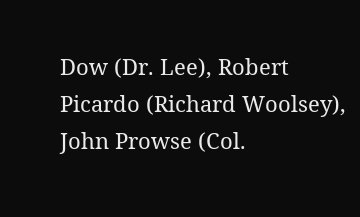Dow (Dr. Lee), Robert Picardo (Richard Woolsey), John Prowse (Col.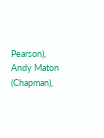Pearson), Andy Maton (Chapman),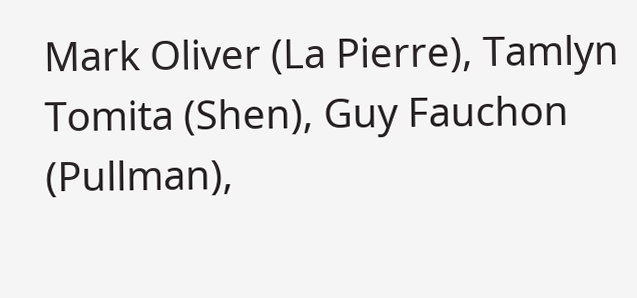Mark Oliver (La Pierre), Tamlyn Tomita (Shen), Guy Fauchon (Pullman),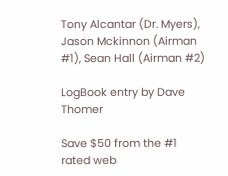Tony Alcantar (Dr. Myers), Jason Mckinnon (Airman #1), Sean Hall (Airman #2)

LogBook entry by Dave Thomer

Save $50 from the #1 rated web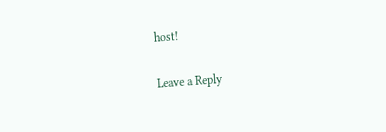host!

Leave a Reply